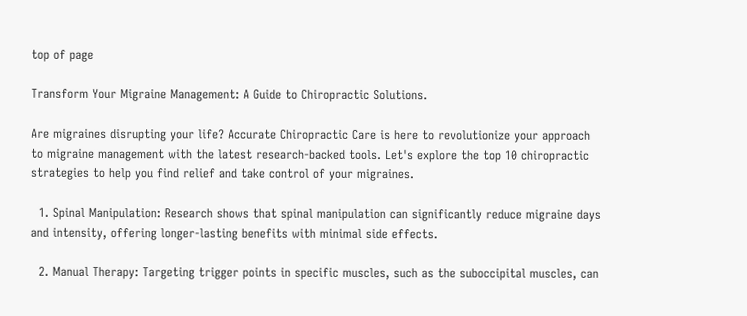top of page

Transform Your Migraine Management: A Guide to Chiropractic Solutions.

Are migraines disrupting your life? Accurate Chiropractic Care is here to revolutionize your approach to migraine management with the latest research-backed tools. Let's explore the top 10 chiropractic strategies to help you find relief and take control of your migraines.

  1. Spinal Manipulation: Research shows that spinal manipulation can significantly reduce migraine days and intensity, offering longer-lasting benefits with minimal side effects.

  2. Manual Therapy: Targeting trigger points in specific muscles, such as the suboccipital muscles, can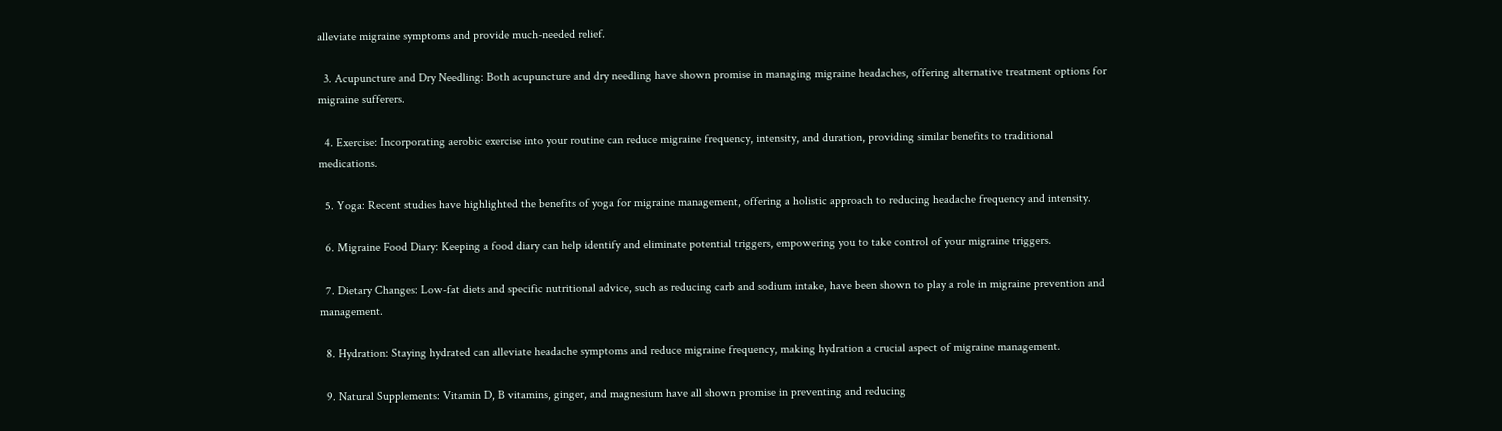alleviate migraine symptoms and provide much-needed relief.

  3. Acupuncture and Dry Needling: Both acupuncture and dry needling have shown promise in managing migraine headaches, offering alternative treatment options for migraine sufferers.

  4. Exercise: Incorporating aerobic exercise into your routine can reduce migraine frequency, intensity, and duration, providing similar benefits to traditional medications.

  5. Yoga: Recent studies have highlighted the benefits of yoga for migraine management, offering a holistic approach to reducing headache frequency and intensity.

  6. Migraine Food Diary: Keeping a food diary can help identify and eliminate potential triggers, empowering you to take control of your migraine triggers.

  7. Dietary Changes: Low-fat diets and specific nutritional advice, such as reducing carb and sodium intake, have been shown to play a role in migraine prevention and management.

  8. Hydration: Staying hydrated can alleviate headache symptoms and reduce migraine frequency, making hydration a crucial aspect of migraine management.

  9. Natural Supplements: Vitamin D, B vitamins, ginger, and magnesium have all shown promise in preventing and reducing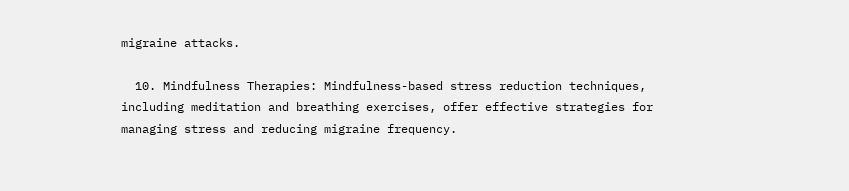migraine attacks.

  10. Mindfulness Therapies: Mindfulness-based stress reduction techniques, including meditation and breathing exercises, offer effective strategies for managing stress and reducing migraine frequency.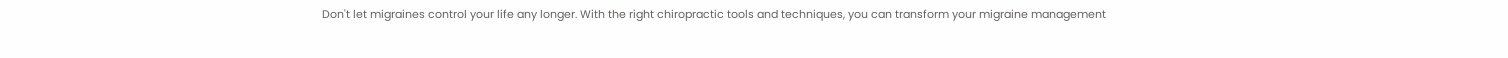Don't let migraines control your life any longer. With the right chiropractic tools and techniques, you can transform your migraine management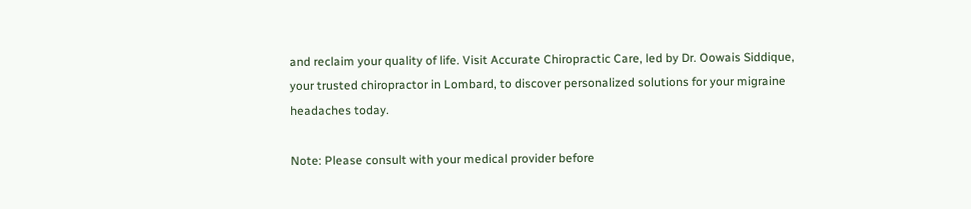and reclaim your quality of life. Visit Accurate Chiropractic Care, led by Dr. Oowais Siddique, your trusted chiropractor in Lombard, to discover personalized solutions for your migraine headaches today.

Note: Please consult with your medical provider before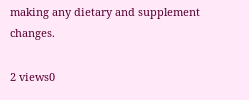making any dietary and supplement changes.

2 views0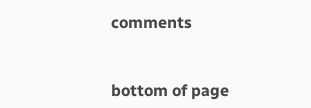comments


bottom of page